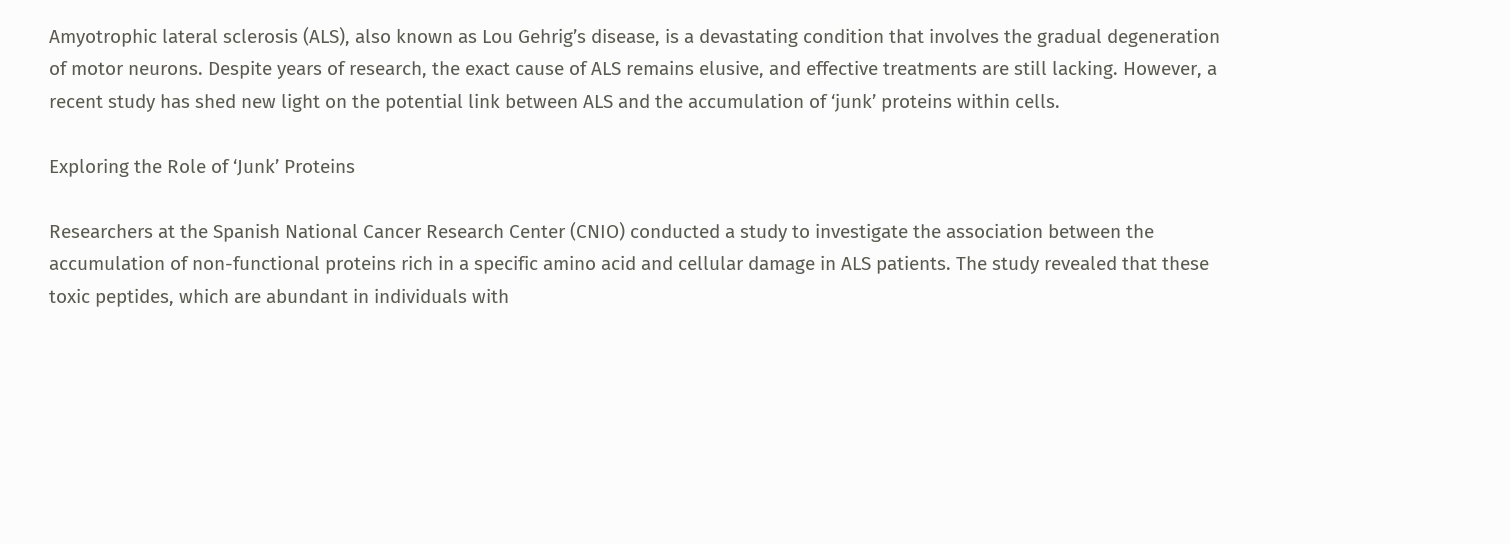Amyotrophic lateral sclerosis (ALS), also known as Lou Gehrig’s disease, is a devastating condition that involves the gradual degeneration of motor neurons. Despite years of research, the exact cause of ALS remains elusive, and effective treatments are still lacking. However, a recent study has shed new light on the potential link between ALS and the accumulation of ‘junk’ proteins within cells.

Exploring the Role of ‘Junk’ Proteins

Researchers at the Spanish National Cancer Research Center (CNIO) conducted a study to investigate the association between the accumulation of non-functional proteins rich in a specific amino acid and cellular damage in ALS patients. The study revealed that these toxic peptides, which are abundant in individuals with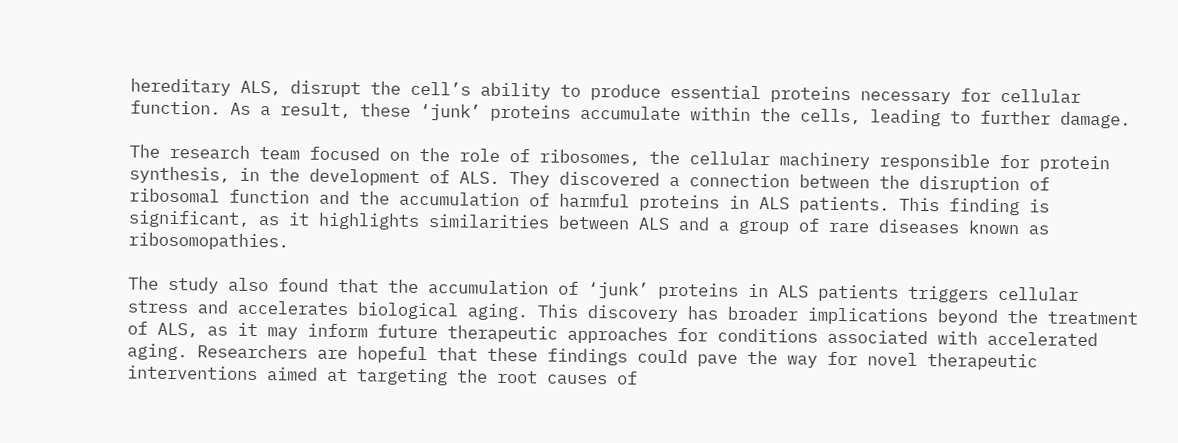hereditary ALS, disrupt the cell’s ability to produce essential proteins necessary for cellular function. As a result, these ‘junk’ proteins accumulate within the cells, leading to further damage.

The research team focused on the role of ribosomes, the cellular machinery responsible for protein synthesis, in the development of ALS. They discovered a connection between the disruption of ribosomal function and the accumulation of harmful proteins in ALS patients. This finding is significant, as it highlights similarities between ALS and a group of rare diseases known as ribosomopathies.

The study also found that the accumulation of ‘junk’ proteins in ALS patients triggers cellular stress and accelerates biological aging. This discovery has broader implications beyond the treatment of ALS, as it may inform future therapeutic approaches for conditions associated with accelerated aging. Researchers are hopeful that these findings could pave the way for novel therapeutic interventions aimed at targeting the root causes of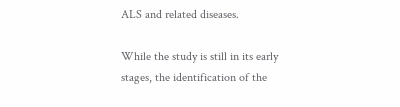ALS and related diseases.

While the study is still in its early stages, the identification of the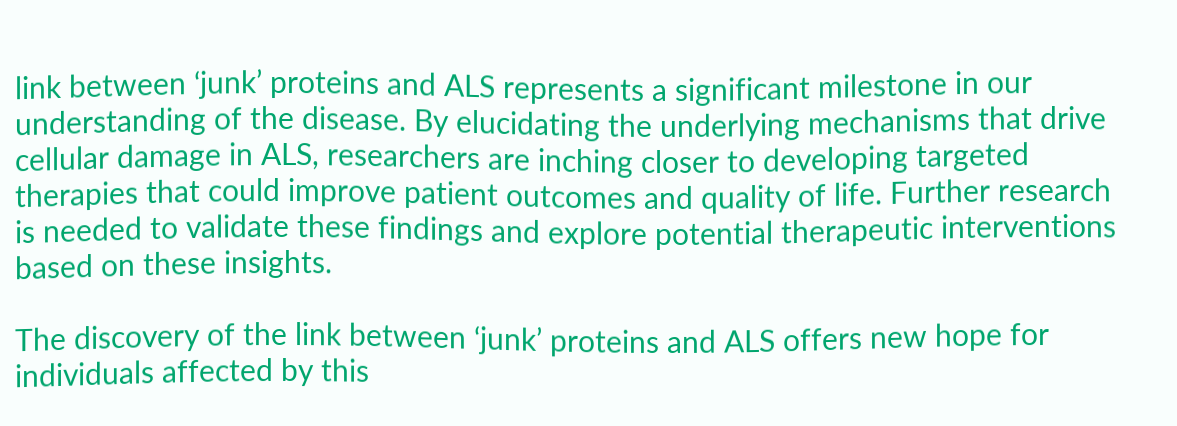link between ‘junk’ proteins and ALS represents a significant milestone in our understanding of the disease. By elucidating the underlying mechanisms that drive cellular damage in ALS, researchers are inching closer to developing targeted therapies that could improve patient outcomes and quality of life. Further research is needed to validate these findings and explore potential therapeutic interventions based on these insights.

The discovery of the link between ‘junk’ proteins and ALS offers new hope for individuals affected by this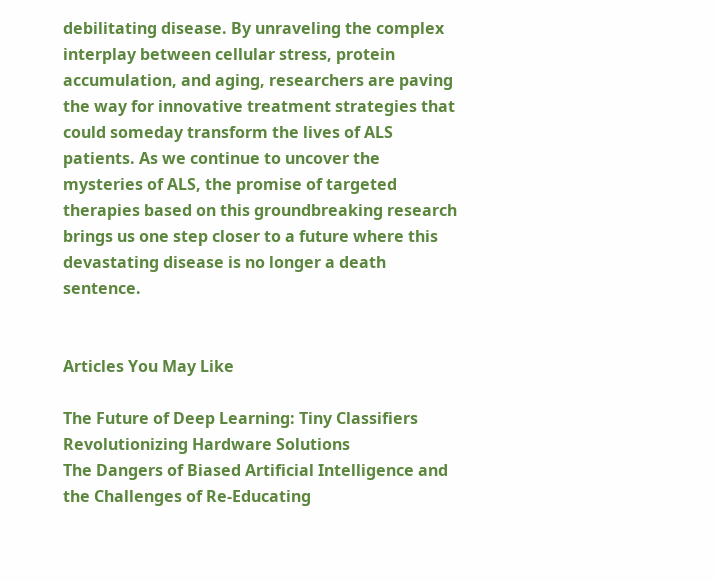debilitating disease. By unraveling the complex interplay between cellular stress, protein accumulation, and aging, researchers are paving the way for innovative treatment strategies that could someday transform the lives of ALS patients. As we continue to uncover the mysteries of ALS, the promise of targeted therapies based on this groundbreaking research brings us one step closer to a future where this devastating disease is no longer a death sentence.


Articles You May Like

The Future of Deep Learning: Tiny Classifiers Revolutionizing Hardware Solutions
The Dangers of Biased Artificial Intelligence and the Challenges of Re-Educating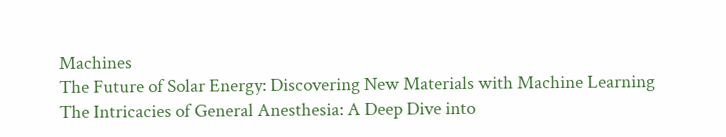Machines
The Future of Solar Energy: Discovering New Materials with Machine Learning
The Intricacies of General Anesthesia: A Deep Dive into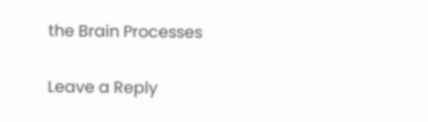the Brain Processes

Leave a Reply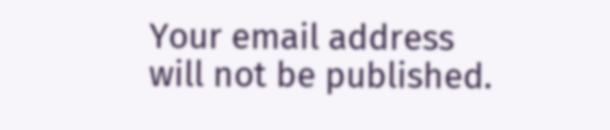Your email address will not be published.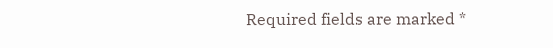Required fields are marked *